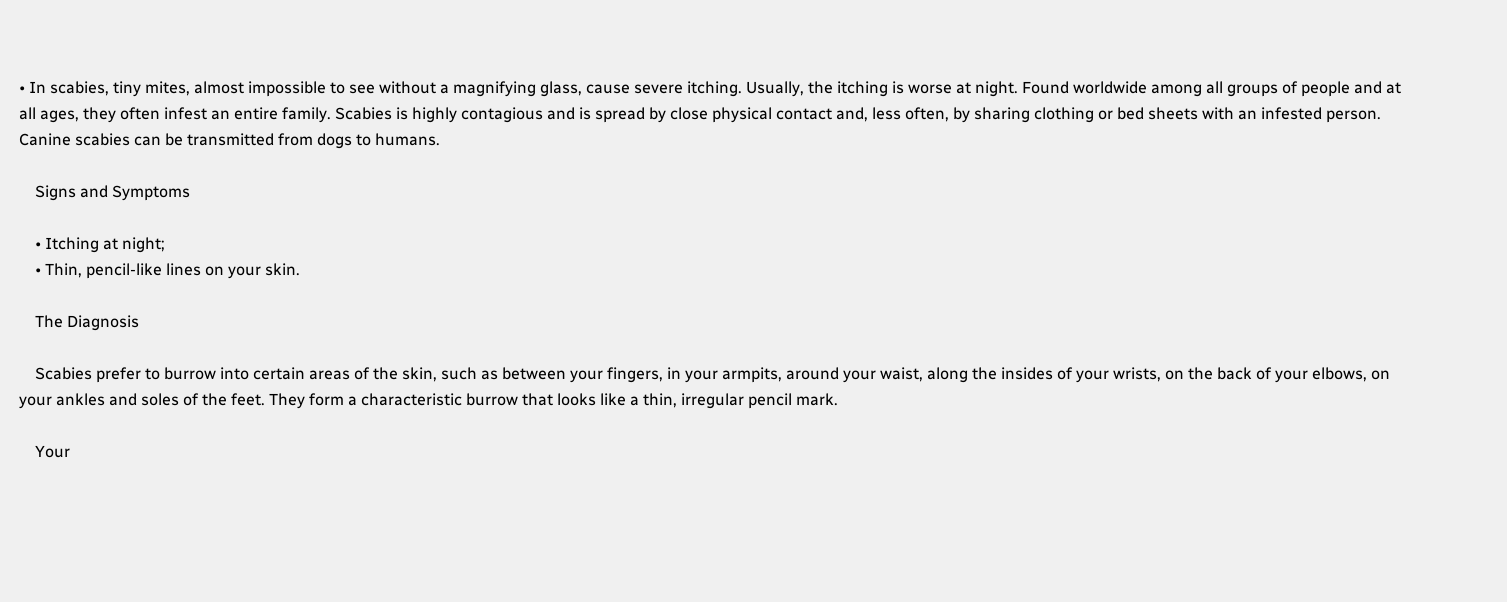• In scabies, tiny mites, almost impossible to see without a magnifying glass, cause severe itching. Usually, the itching is worse at night. Found worldwide among all groups of people and at all ages, they often infest an entire family. Scabies is highly contagious and is spread by close physical contact and, less often, by sharing clothing or bed sheets with an infested person. Canine scabies can be transmitted from dogs to humans.

    Signs and Symptoms

    • Itching at night;
    • Thin, pencil-like lines on your skin.

    The Diagnosis

    Scabies prefer to burrow into certain areas of the skin, such as between your fingers, in your armpits, around your waist, along the insides of your wrists, on the back of your elbows, on your ankles and soles of the feet. They form a characteristic burrow that looks like a thin, irregular pencil mark.

    Your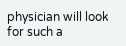physician will look for such a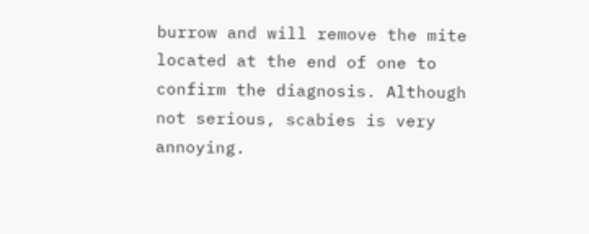burrow and will remove the mite located at the end of one to confirm the diagnosis. Although not serious, scabies is very annoying.